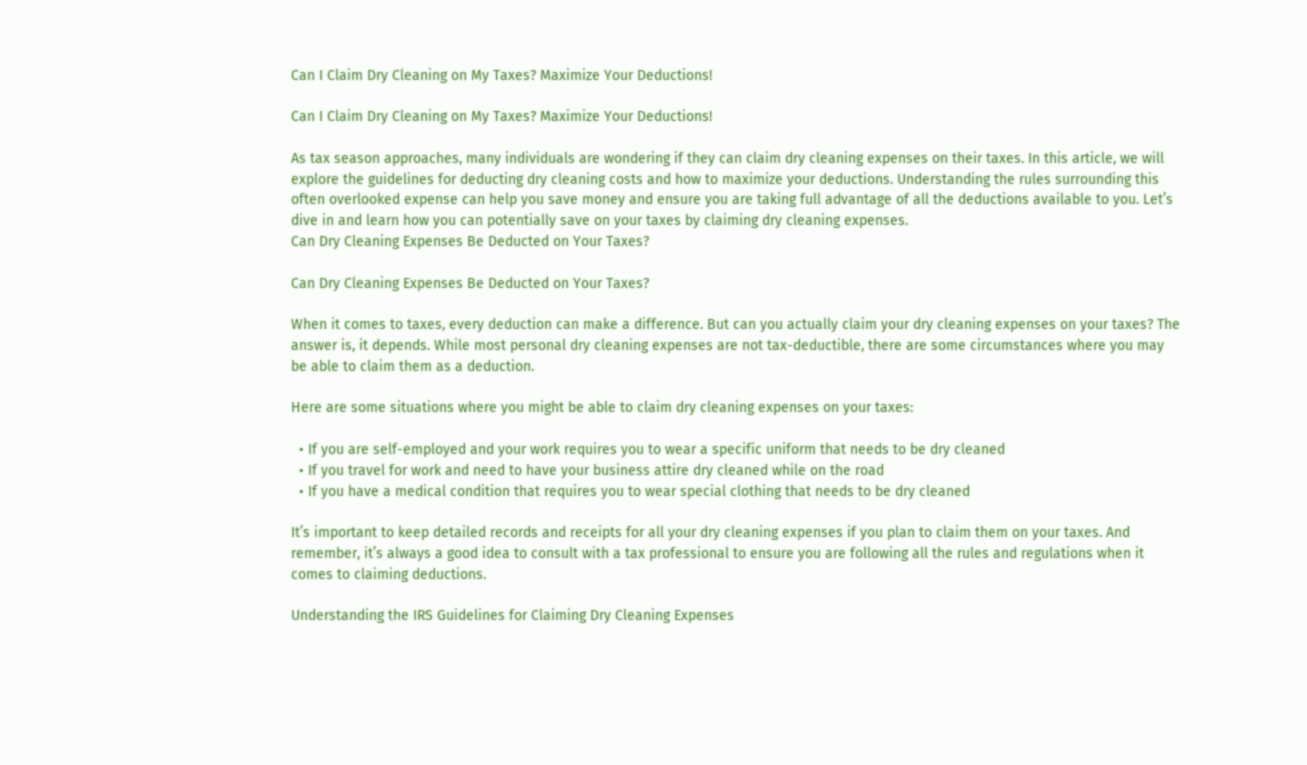Can I Claim Dry Cleaning on My Taxes? Maximize Your Deductions!

Can I Claim Dry Cleaning on My Taxes? Maximize Your Deductions!

As tax season approaches, many individuals are wondering if they can claim dry cleaning expenses on their taxes. In this article, we will explore the guidelines for deducting dry cleaning costs and how to maximize your deductions. Understanding the rules surrounding this often overlooked expense can help you save money and ensure you are taking full advantage of all the deductions available to you. Let’s dive in and learn how you can potentially save on your taxes by claiming dry cleaning expenses.
Can Dry Cleaning Expenses Be Deducted on Your Taxes?

Can Dry Cleaning Expenses Be Deducted on Your Taxes?

When it comes to taxes, every deduction can make a difference. But can you actually claim your dry cleaning expenses on your taxes? The answer is, it depends. While most personal dry cleaning expenses are not tax-deductible, there are some circumstances where you may be able to claim them as a deduction.

Here are some situations where you might be able to claim dry cleaning expenses on your taxes:

  • If you are self-employed and your work requires you to wear a specific uniform that needs to be dry cleaned
  • If you travel for work and need to have your business attire dry cleaned while on the road
  • If you have a medical condition that requires you to wear special clothing that needs to be dry cleaned

It’s important to keep detailed records and receipts for all your dry cleaning expenses if you plan to claim them on your taxes. And remember, it’s always a good idea to consult with a tax professional to ensure you are following all the rules and regulations when it comes to claiming deductions.

Understanding the IRS Guidelines for Claiming Dry Cleaning Expenses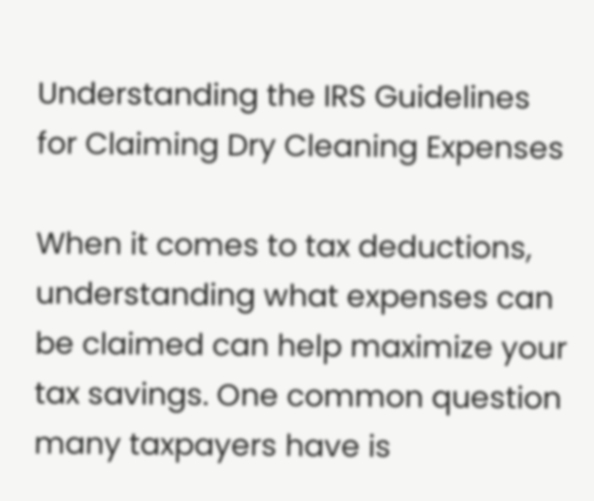Understanding the IRS Guidelines for Claiming Dry Cleaning Expenses

When it comes to tax deductions, understanding what expenses can be claimed can help maximize your tax savings. One common question many taxpayers have is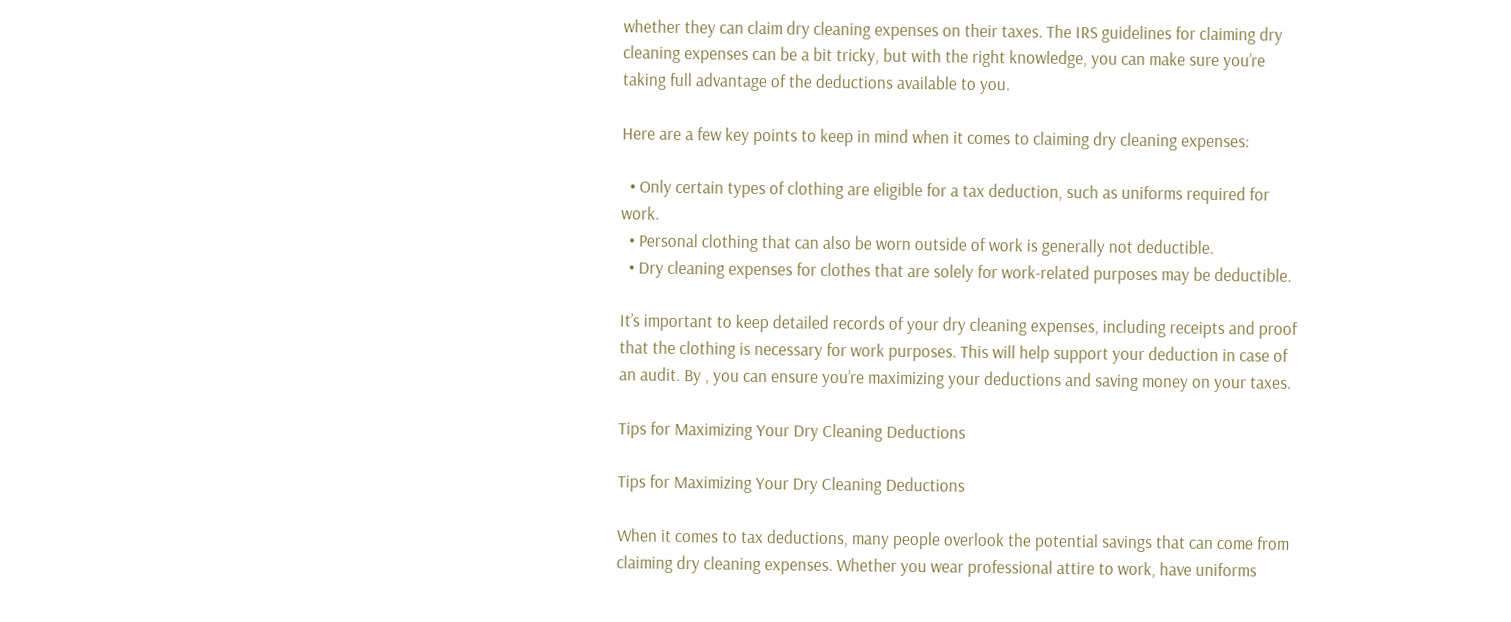whether they can claim dry cleaning expenses on their taxes. The IRS guidelines for claiming dry cleaning expenses can be a bit tricky, but with the right knowledge, you can make sure you’re taking full advantage of the deductions available to you.

Here are a few key points to keep in mind when it comes to claiming dry cleaning expenses:

  • Only certain types of clothing are eligible for a tax deduction, such as uniforms required for work.
  • Personal clothing that can also be worn outside of work is generally not deductible.
  • Dry cleaning expenses for clothes that are solely for work-related purposes may be deductible.

It’s important to keep detailed records of your dry cleaning expenses, including receipts and proof that the clothing is necessary for work purposes. This will help support your deduction in case of an audit. By , you can ensure you’re maximizing your deductions and saving money on your taxes.

Tips for Maximizing Your Dry Cleaning Deductions

Tips for Maximizing Your Dry Cleaning Deductions

When it comes to tax deductions, many people overlook the potential savings that can come from claiming dry cleaning expenses. Whether you wear professional attire to work, have uniforms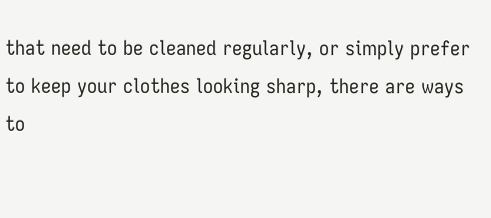that need to be cleaned regularly, or simply prefer to keep your clothes looking sharp, there are ways to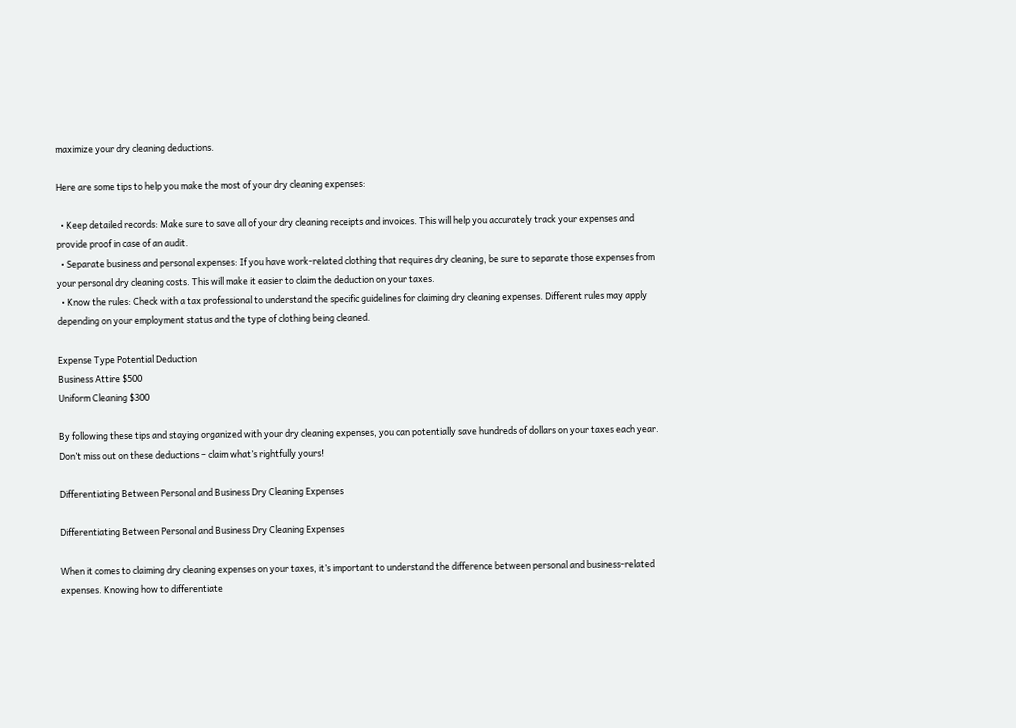maximize your dry cleaning deductions.

Here are some tips to help you make the most of your dry cleaning expenses:

  • Keep detailed records: Make sure to save all of your dry cleaning receipts and invoices. This will help you accurately track your expenses and provide proof in case of an audit.
  • Separate business and personal expenses: If you have work-related clothing that requires dry cleaning, be sure to separate those expenses from your personal dry cleaning costs. This will make it easier to claim the deduction on your taxes.
  • Know the rules: Check with a tax professional to understand the specific guidelines for claiming dry cleaning expenses. Different rules may apply depending on your employment status and the type of clothing being cleaned.

Expense Type Potential Deduction
Business Attire $500
Uniform Cleaning $300

By following these tips and staying organized with your dry cleaning expenses, you can potentially save hundreds of dollars on your taxes each year. Don’t miss out on these deductions – claim what’s rightfully yours!

Differentiating Between Personal and Business Dry Cleaning Expenses

Differentiating Between Personal and Business Dry Cleaning Expenses

When it comes to claiming dry cleaning expenses on your taxes, it’s important to understand the difference between personal and business-related expenses. Knowing how to differentiate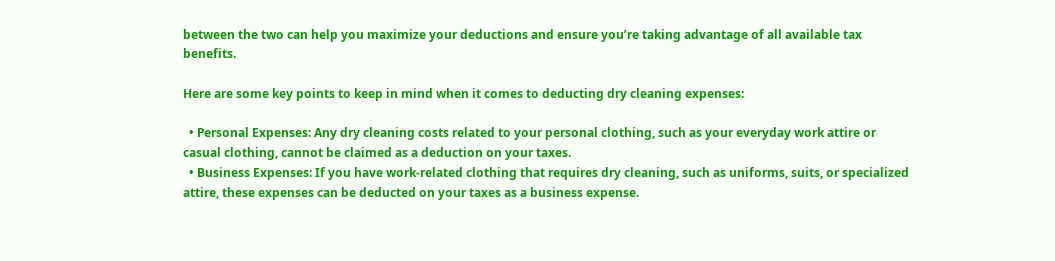between the two can help you maximize your deductions and ensure you’re taking advantage of all available tax benefits.

Here are some key points to keep in mind when it comes to deducting dry cleaning expenses:

  • Personal Expenses: Any dry cleaning costs related to your personal clothing, such as your everyday work attire or casual clothing, cannot be claimed as a deduction on your taxes.
  • Business Expenses: If you have work-related clothing that requires dry cleaning, such as uniforms, suits, or specialized attire, these expenses can be deducted on your taxes as a business expense.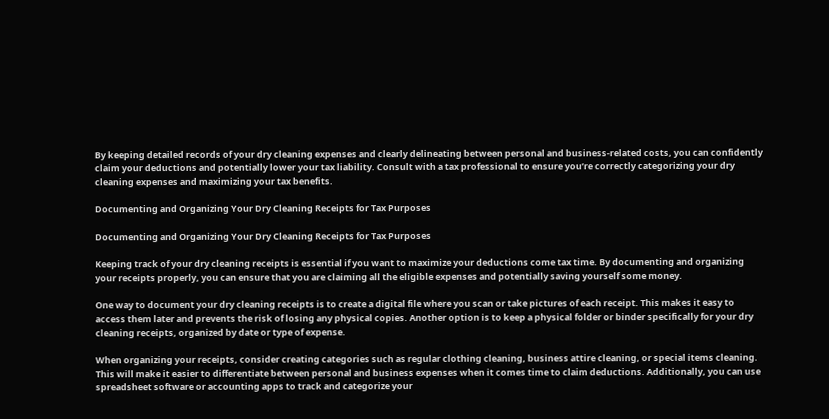By keeping detailed records of your dry cleaning expenses and clearly delineating between personal and business-related costs, you can confidently claim your deductions and potentially lower your tax liability. Consult with a tax professional to ensure you’re correctly categorizing your dry cleaning expenses and maximizing your tax benefits.

Documenting and Organizing Your Dry Cleaning Receipts for Tax Purposes

Documenting and Organizing Your Dry Cleaning Receipts for Tax Purposes

Keeping track of your dry cleaning receipts is essential if you want to maximize your deductions come tax time. By documenting and organizing your receipts properly, you can ensure that you are claiming all the eligible expenses and potentially saving yourself some money.

One way to document your dry cleaning receipts is to create a digital file where you scan or take pictures of each receipt. This makes it easy to access them later and prevents the risk of losing any physical copies. Another option is to keep a physical folder or binder specifically for your dry cleaning receipts, organized by date or type of expense.

When organizing your receipts, consider creating categories such as regular clothing cleaning, business attire cleaning, or special items cleaning. This will make it easier to differentiate between personal and business expenses when it comes time to claim deductions. Additionally, you can use spreadsheet software or accounting apps to track and categorize your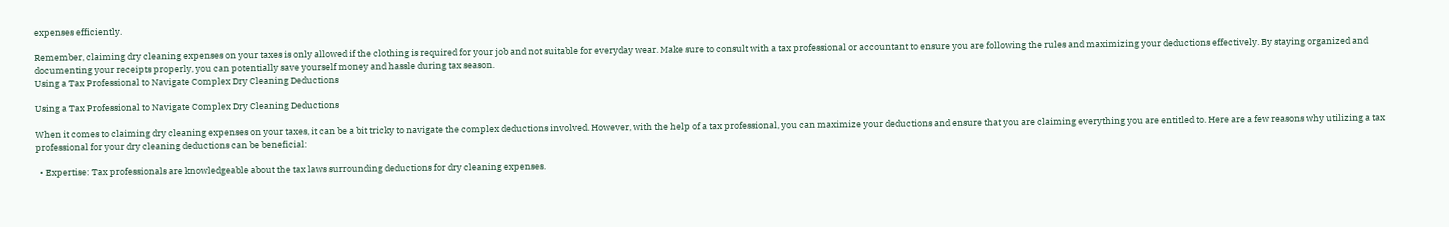expenses efficiently.

Remember, claiming dry cleaning expenses on your taxes is only allowed if the clothing is required for your job and not suitable for everyday wear. Make sure to consult with a tax professional or accountant to ensure you are following the rules and maximizing your deductions effectively. By staying organized and documenting your receipts properly, you can potentially save yourself money and hassle during tax season.
Using a Tax Professional to Navigate Complex Dry Cleaning Deductions

Using a Tax Professional to Navigate Complex Dry Cleaning Deductions

When it comes to claiming dry cleaning expenses on your taxes, it can be a bit tricky to navigate the complex deductions involved. However, with the help of a tax professional, you can maximize your deductions and ensure that you are claiming everything you are entitled to. Here are a few reasons why utilizing a tax professional for your dry cleaning deductions can be beneficial:

  • Expertise: Tax professionals are knowledgeable about the tax laws surrounding deductions for dry cleaning expenses.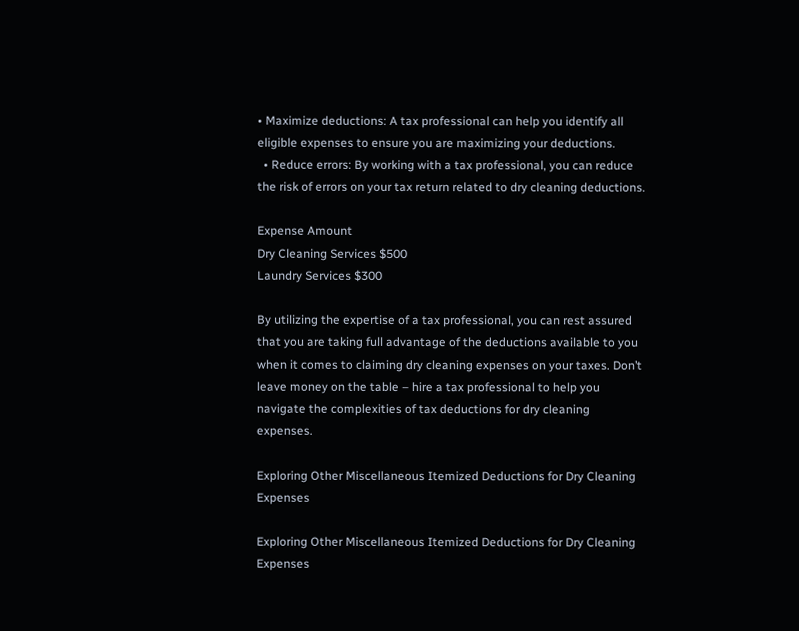• Maximize deductions: A tax professional can help you identify all eligible expenses to ensure you are maximizing your deductions.
  • Reduce errors: By working with a tax professional, you can reduce the risk of errors on your tax return related to dry cleaning deductions.

Expense Amount
Dry Cleaning Services $500
Laundry Services $300

By utilizing the expertise of a tax professional, you can rest assured that you are taking full advantage of the deductions available to you when it comes to claiming dry cleaning expenses on your taxes. Don’t leave money on the table – hire a tax professional to help you navigate the complexities of tax deductions for dry cleaning expenses.

Exploring Other Miscellaneous Itemized Deductions for Dry Cleaning Expenses

Exploring Other Miscellaneous Itemized Deductions for Dry Cleaning Expenses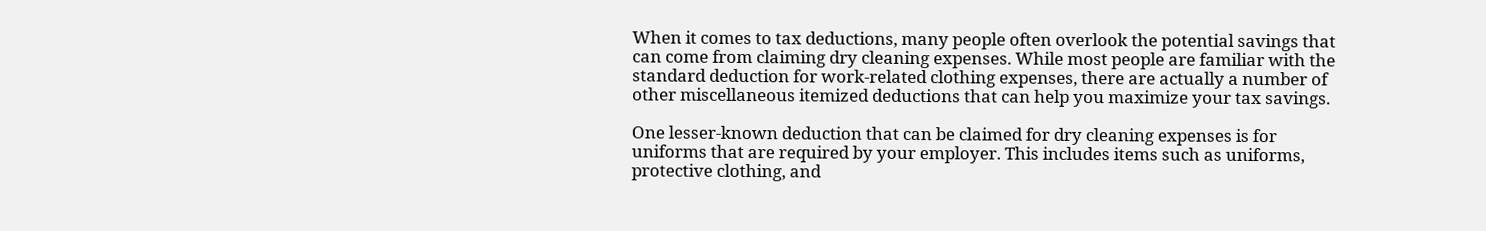When it comes to tax deductions, many people often overlook the potential savings that can come from claiming dry cleaning expenses. While most people are familiar with the standard deduction for work-related clothing expenses, there are actually a number of other miscellaneous itemized deductions that can help you maximize your tax savings.

One lesser-known deduction that can be claimed for dry cleaning expenses is for uniforms that are required by your employer. This includes items such as uniforms, protective clothing, and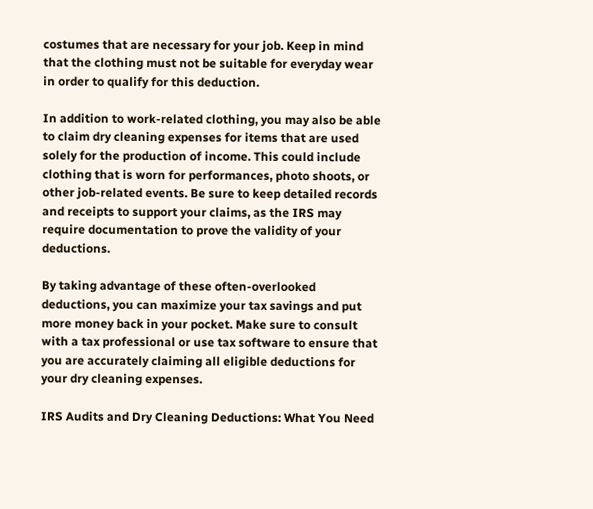costumes that are necessary for your job. Keep in mind that the clothing must not be suitable for everyday wear in order to qualify for this deduction.

In addition to work-related clothing, you may also be able to claim dry cleaning expenses for items that are used solely for the production of income. This could include clothing that is worn for performances, photo shoots, or other job-related events. Be sure to keep detailed records and receipts to support your claims, as the IRS may require documentation to prove the validity of your deductions.

By taking advantage of these often-overlooked deductions, you can maximize your tax savings and put more money back in your pocket. Make sure to consult with a tax professional or use tax software to ensure that you are accurately claiming all eligible deductions for your dry cleaning expenses.

IRS Audits and Dry Cleaning Deductions: What You Need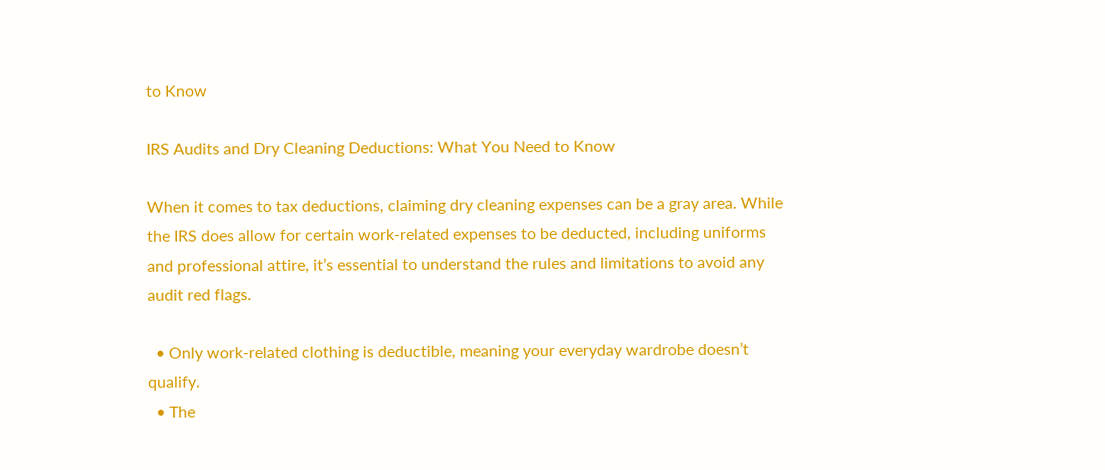to Know

IRS Audits and Dry Cleaning Deductions: What You Need to Know

When it comes to tax deductions, claiming dry cleaning expenses can be a gray area. While the IRS does allow for certain work-related expenses to be deducted, including uniforms and professional attire, it’s essential to understand the rules and limitations to avoid any audit red flags.

  • Only work-related clothing is deductible, meaning your everyday wardrobe doesn’t qualify.
  • The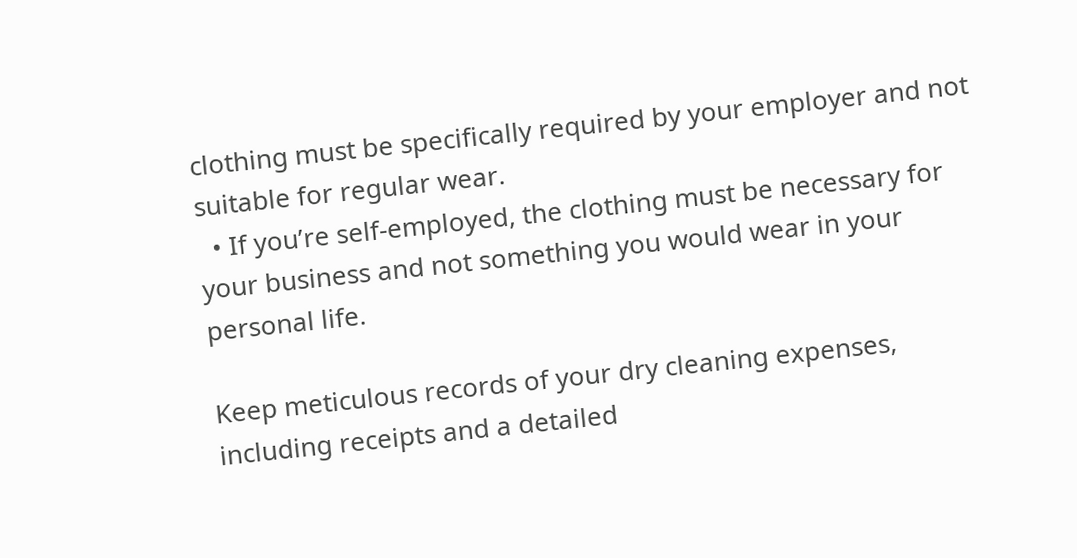clothing must be specifically required by your employer and not suitable for regular wear.
  • If you’re self-employed, the clothing must be necessary for your business and not something you would wear in your personal life.

Keep meticulous records of your dry cleaning expenses, including receipts and a detailed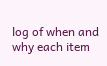log of when and why each item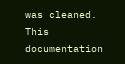was cleaned. This documentation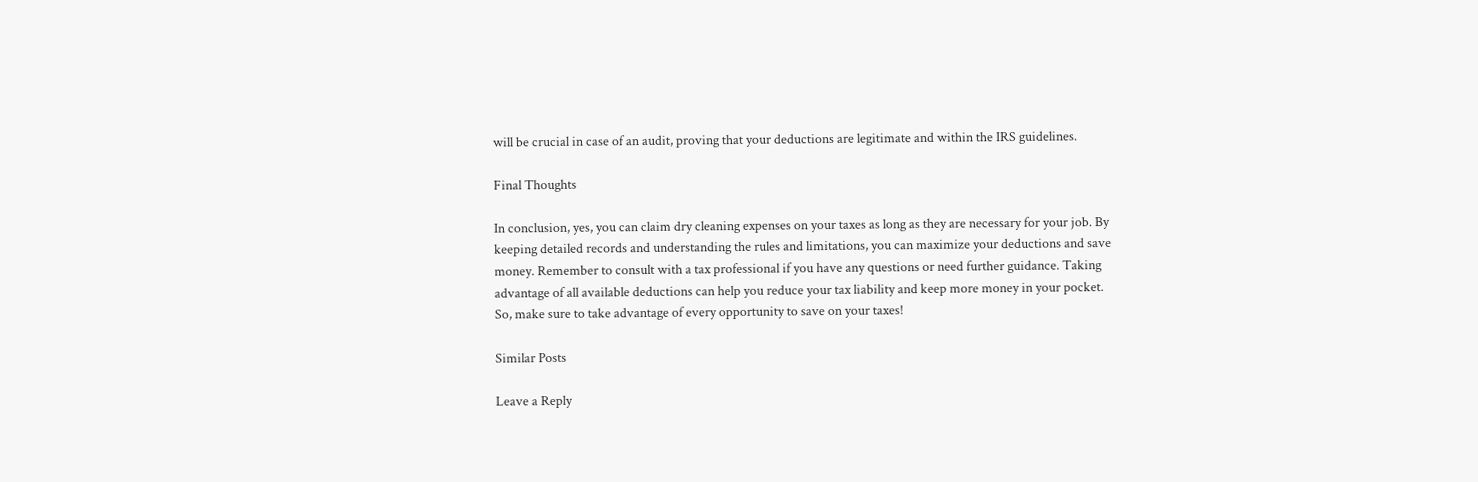will be crucial in case of an audit, proving that your deductions are legitimate and within the IRS guidelines.

Final Thoughts

In conclusion, yes, you can claim dry cleaning expenses on your taxes as long as they are necessary for your job. By keeping detailed records and understanding the rules and limitations, you can maximize your deductions and save money. Remember to consult with a tax professional if you have any questions or need further guidance. Taking advantage of all available deductions can help you reduce your tax liability and keep more money in your pocket. So, make sure to take advantage of every opportunity to save on your taxes!

Similar Posts

Leave a Reply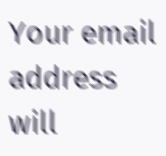Your email address will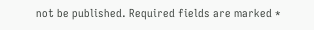not be published. Required fields are marked *